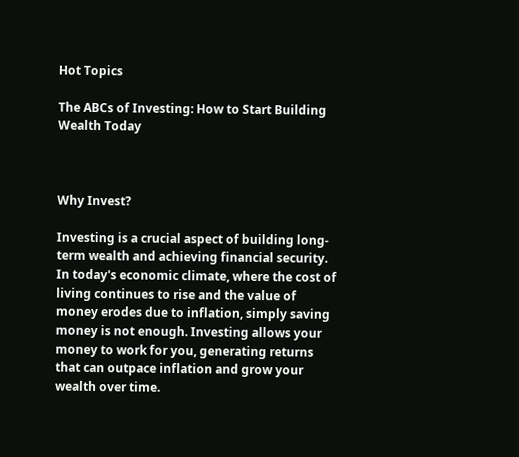Hot Topics

The ABCs of Investing: How to Start Building Wealth Today



Why Invest?

Investing is a crucial aspect of building long-term wealth and achieving financial security. In today's economic climate, where the cost of living continues to rise and the value of money erodes due to inflation, simply saving money is not enough. Investing allows your money to work for you, generating returns that can outpace inflation and grow your wealth over time.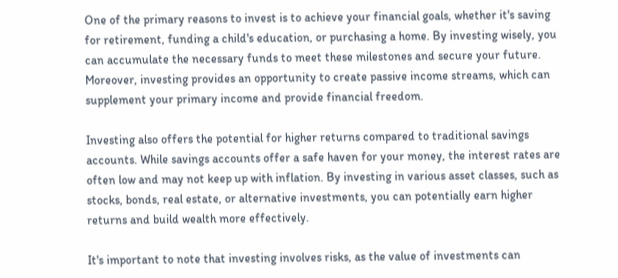One of the primary reasons to invest is to achieve your financial goals, whether it's saving for retirement, funding a child's education, or purchasing a home. By investing wisely, you can accumulate the necessary funds to meet these milestones and secure your future. Moreover, investing provides an opportunity to create passive income streams, which can supplement your primary income and provide financial freedom.

Investing also offers the potential for higher returns compared to traditional savings accounts. While savings accounts offer a safe haven for your money, the interest rates are often low and may not keep up with inflation. By investing in various asset classes, such as stocks, bonds, real estate, or alternative investments, you can potentially earn higher returns and build wealth more effectively.

It's important to note that investing involves risks, as the value of investments can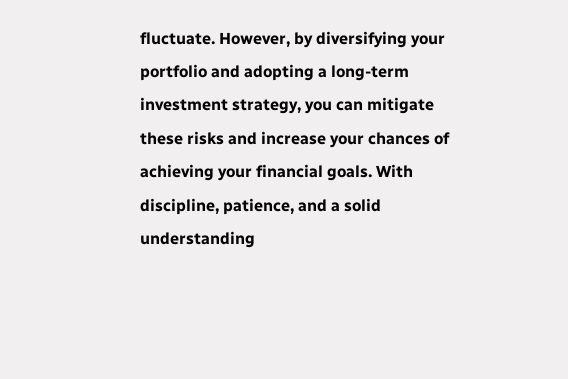fluctuate. However, by diversifying your portfolio and adopting a long-term investment strategy, you can mitigate these risks and increase your chances of achieving your financial goals. With discipline, patience, and a solid understanding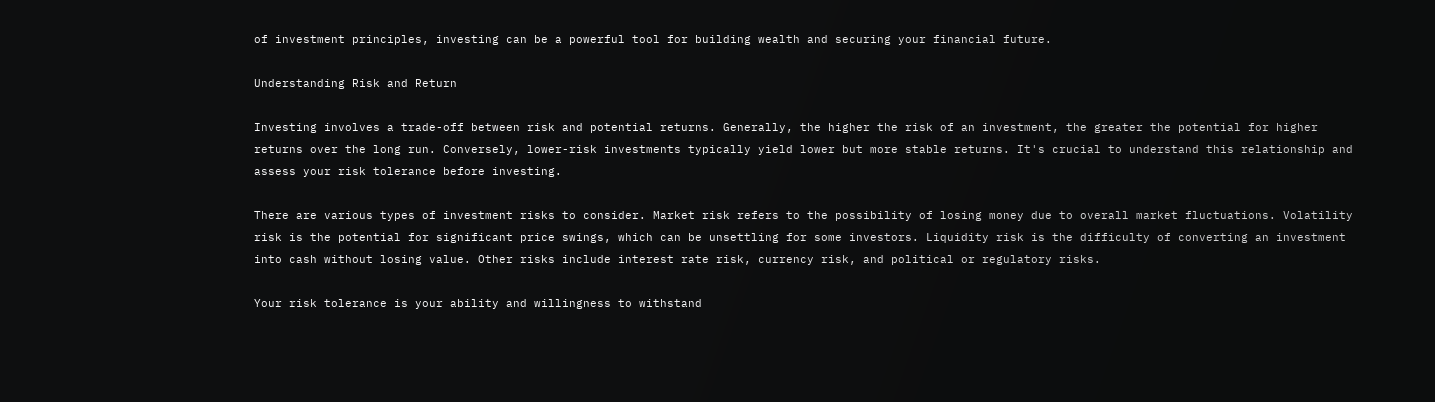of investment principles, investing can be a powerful tool for building wealth and securing your financial future.

Understanding Risk and Return

Investing involves a trade-off between risk and potential returns. Generally, the higher the risk of an investment, the greater the potential for higher returns over the long run. Conversely, lower-risk investments typically yield lower but more stable returns. It's crucial to understand this relationship and assess your risk tolerance before investing.

There are various types of investment risks to consider. Market risk refers to the possibility of losing money due to overall market fluctuations. Volatility risk is the potential for significant price swings, which can be unsettling for some investors. Liquidity risk is the difficulty of converting an investment into cash without losing value. Other risks include interest rate risk, currency risk, and political or regulatory risks.

Your risk tolerance is your ability and willingness to withstand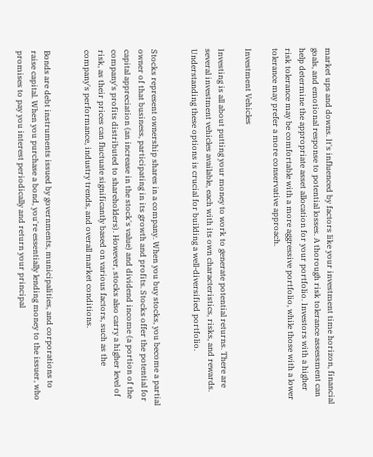market ups and downs. It's influenced by factors like your investment time horizon, financial goals, and emotional response to potential losses. A thorough risk tolerance assessment can help determine the appropriate asset allocation for your portfolio. Investors with a higher risk tolerance may be comfortable with a more aggressive portfolio, while those with a lower tolerance may prefer a more conservative approach.

Investment Vehicles

Investing is all about putting your money to work to generate potential returns. There are several investment vehicles available, each with its own characteristics, risks, and rewards. Understanding these options is crucial for building a well-diversified portfolio.


Stocks represent ownership shares in a company. When you buy stocks, you become a partial owner of that business, participating in its growth and profits. Stocks offer the potential for capital appreciation (an increase in the stock's value) and dividend income (a portion of the company's profits distributed to shareholders). However, stocks also carry a higher level of risk, as their prices can fluctuate significantly based on various factors, such as the company's performance, industry trends, and overall market conditions.


Bonds are debt instruments issued by governments, municipalities, and corporations to raise capital. When you purchase a bond, you're essentially lending money to the issuer, who promises to pay you interest periodically and return your principal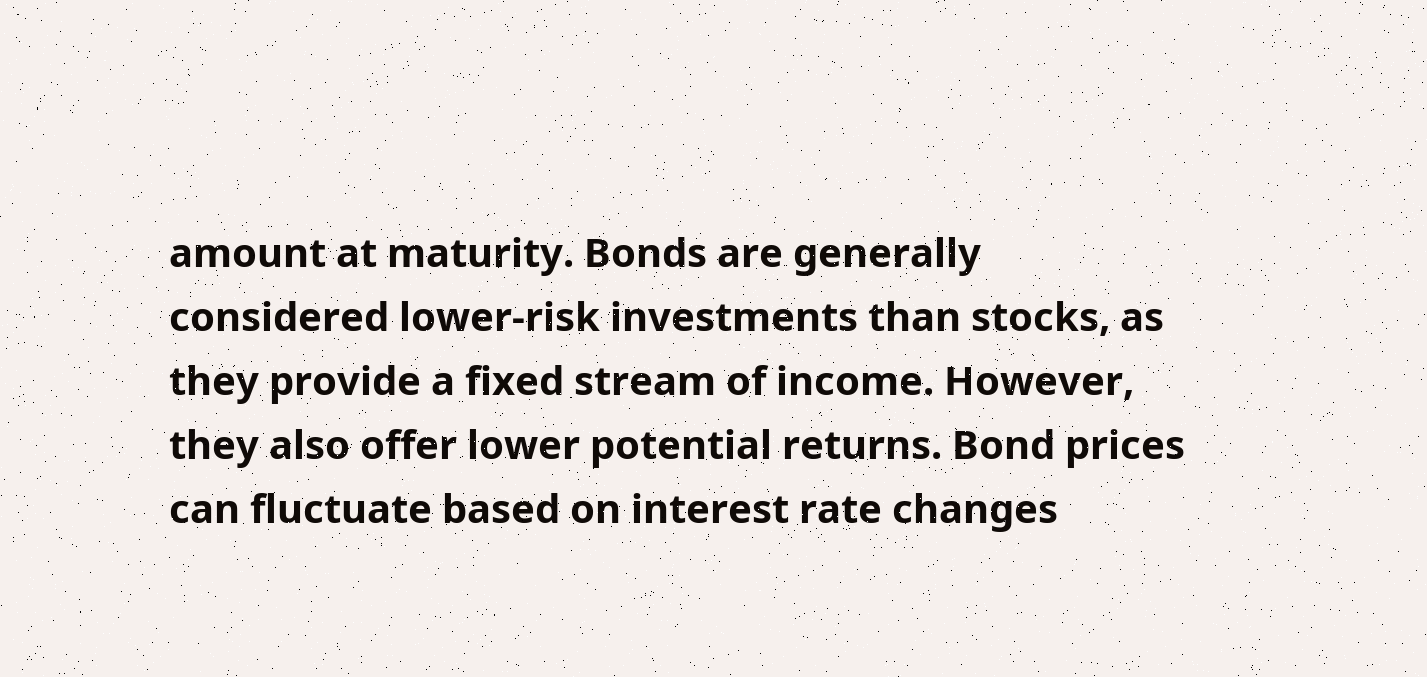amount at maturity. Bonds are generally considered lower-risk investments than stocks, as they provide a fixed stream of income. However, they also offer lower potential returns. Bond prices can fluctuate based on interest rate changes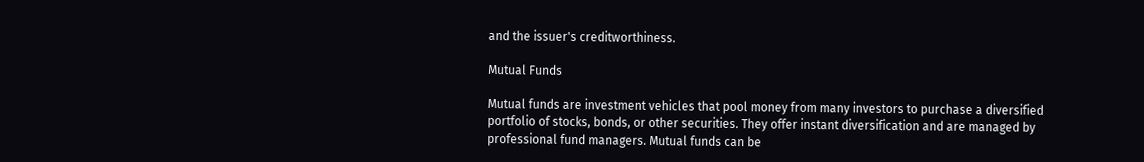and the issuer's creditworthiness.

Mutual Funds

Mutual funds are investment vehicles that pool money from many investors to purchase a diversified portfolio of stocks, bonds, or other securities. They offer instant diversification and are managed by professional fund managers. Mutual funds can be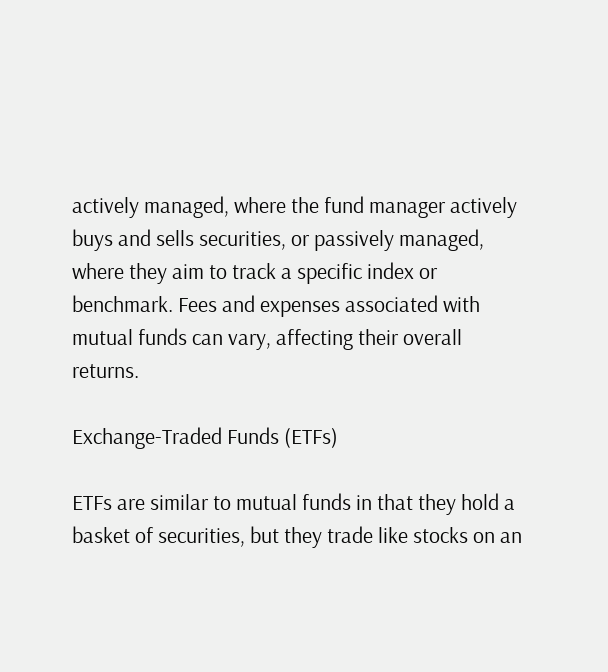actively managed, where the fund manager actively buys and sells securities, or passively managed, where they aim to track a specific index or benchmark. Fees and expenses associated with mutual funds can vary, affecting their overall returns.

Exchange-Traded Funds (ETFs)

ETFs are similar to mutual funds in that they hold a basket of securities, but they trade like stocks on an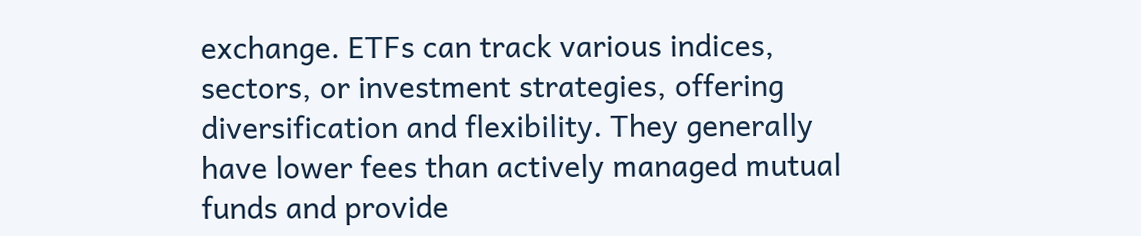exchange. ETFs can track various indices, sectors, or investment strategies, offering diversification and flexibility. They generally have lower fees than actively managed mutual funds and provide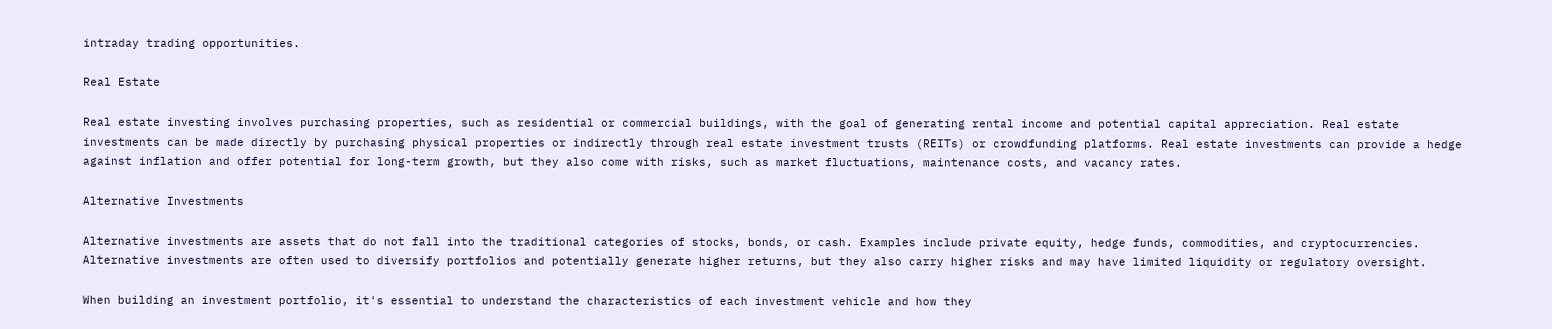intraday trading opportunities.

Real Estate

Real estate investing involves purchasing properties, such as residential or commercial buildings, with the goal of generating rental income and potential capital appreciation. Real estate investments can be made directly by purchasing physical properties or indirectly through real estate investment trusts (REITs) or crowdfunding platforms. Real estate investments can provide a hedge against inflation and offer potential for long-term growth, but they also come with risks, such as market fluctuations, maintenance costs, and vacancy rates.

Alternative Investments

Alternative investments are assets that do not fall into the traditional categories of stocks, bonds, or cash. Examples include private equity, hedge funds, commodities, and cryptocurrencies. Alternative investments are often used to diversify portfolios and potentially generate higher returns, but they also carry higher risks and may have limited liquidity or regulatory oversight.

When building an investment portfolio, it's essential to understand the characteristics of each investment vehicle and how they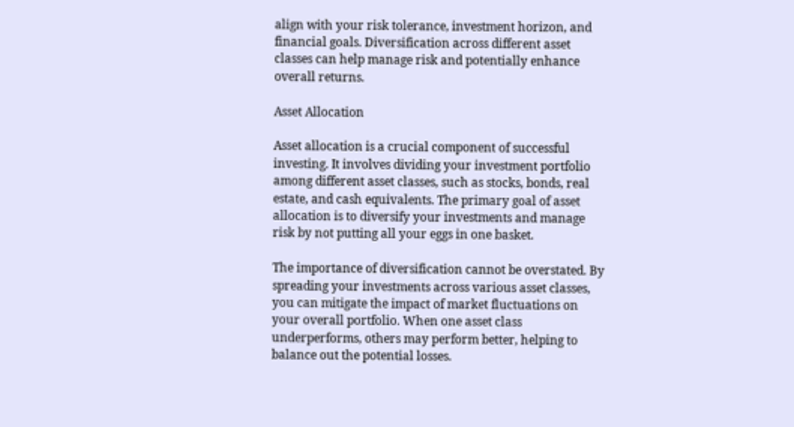align with your risk tolerance, investment horizon, and financial goals. Diversification across different asset classes can help manage risk and potentially enhance overall returns.

Asset Allocation

Asset allocation is a crucial component of successful investing. It involves dividing your investment portfolio among different asset classes, such as stocks, bonds, real estate, and cash equivalents. The primary goal of asset allocation is to diversify your investments and manage risk by not putting all your eggs in one basket.

The importance of diversification cannot be overstated. By spreading your investments across various asset classes, you can mitigate the impact of market fluctuations on your overall portfolio. When one asset class underperforms, others may perform better, helping to balance out the potential losses.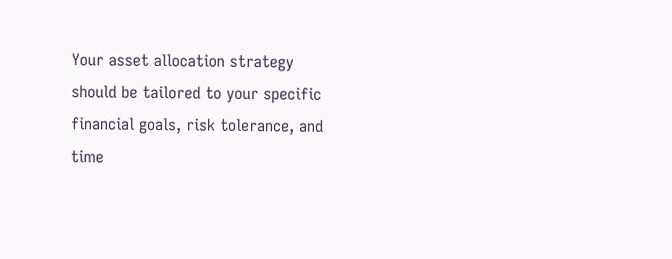Your asset allocation strategy should be tailored to your specific financial goals, risk tolerance, and time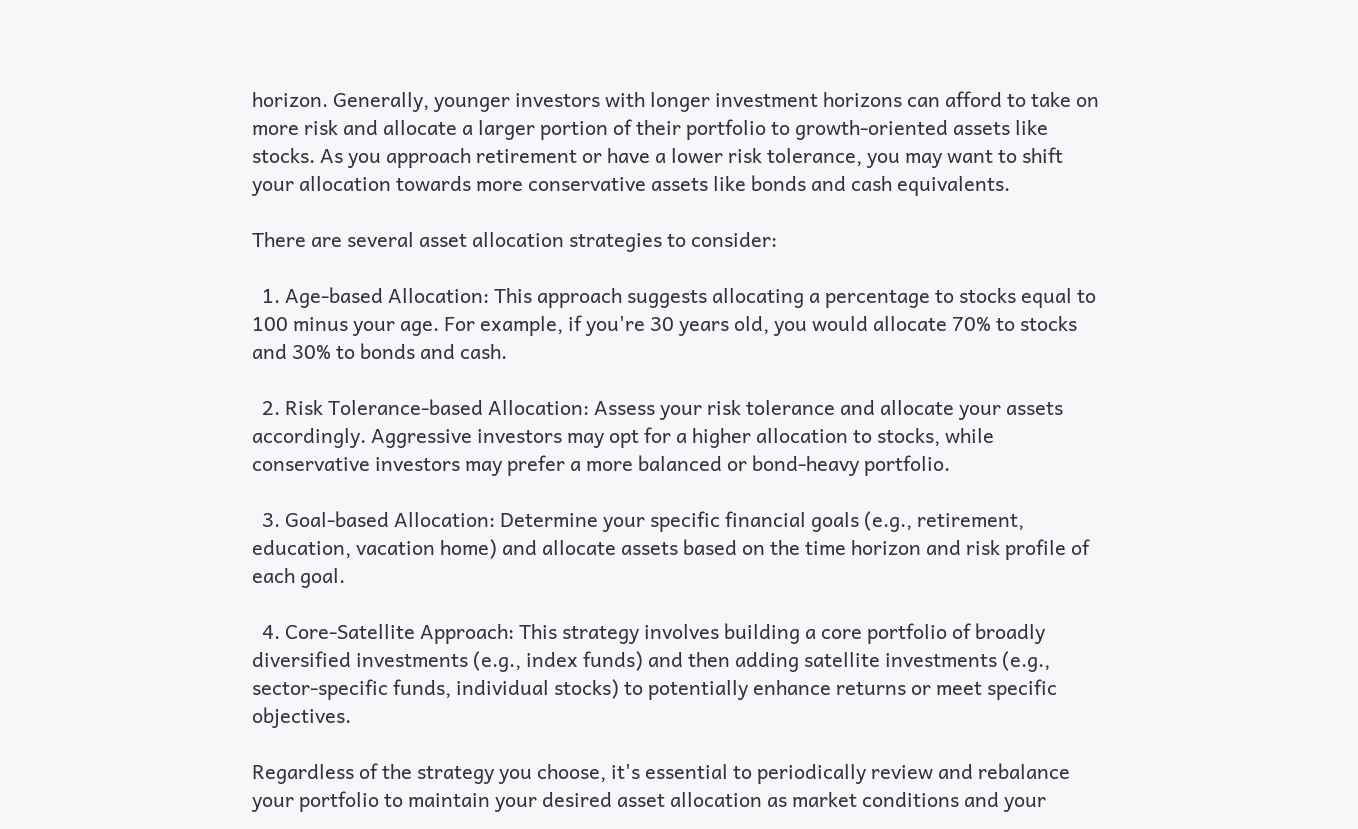horizon. Generally, younger investors with longer investment horizons can afford to take on more risk and allocate a larger portion of their portfolio to growth-oriented assets like stocks. As you approach retirement or have a lower risk tolerance, you may want to shift your allocation towards more conservative assets like bonds and cash equivalents.

There are several asset allocation strategies to consider:

  1. Age-based Allocation: This approach suggests allocating a percentage to stocks equal to 100 minus your age. For example, if you're 30 years old, you would allocate 70% to stocks and 30% to bonds and cash.

  2. Risk Tolerance-based Allocation: Assess your risk tolerance and allocate your assets accordingly. Aggressive investors may opt for a higher allocation to stocks, while conservative investors may prefer a more balanced or bond-heavy portfolio.

  3. Goal-based Allocation: Determine your specific financial goals (e.g., retirement, education, vacation home) and allocate assets based on the time horizon and risk profile of each goal.

  4. Core-Satellite Approach: This strategy involves building a core portfolio of broadly diversified investments (e.g., index funds) and then adding satellite investments (e.g., sector-specific funds, individual stocks) to potentially enhance returns or meet specific objectives.

Regardless of the strategy you choose, it's essential to periodically review and rebalance your portfolio to maintain your desired asset allocation as market conditions and your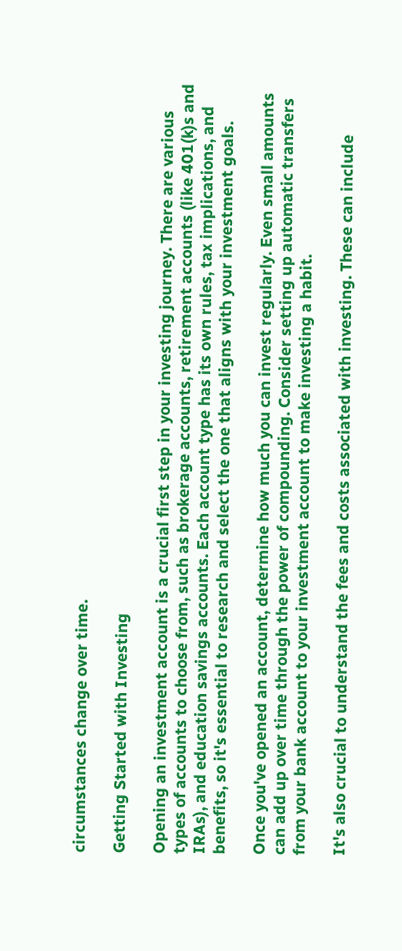circumstances change over time.

Getting Started with Investing

Opening an investment account is a crucial first step in your investing journey. There are various types of accounts to choose from, such as brokerage accounts, retirement accounts (like 401(k)s and IRAs), and education savings accounts. Each account type has its own rules, tax implications, and benefits, so it's essential to research and select the one that aligns with your investment goals.

Once you've opened an account, determine how much you can invest regularly. Even small amounts can add up over time through the power of compounding. Consider setting up automatic transfers from your bank account to your investment account to make investing a habit.

It's also crucial to understand the fees and costs associated with investing. These can include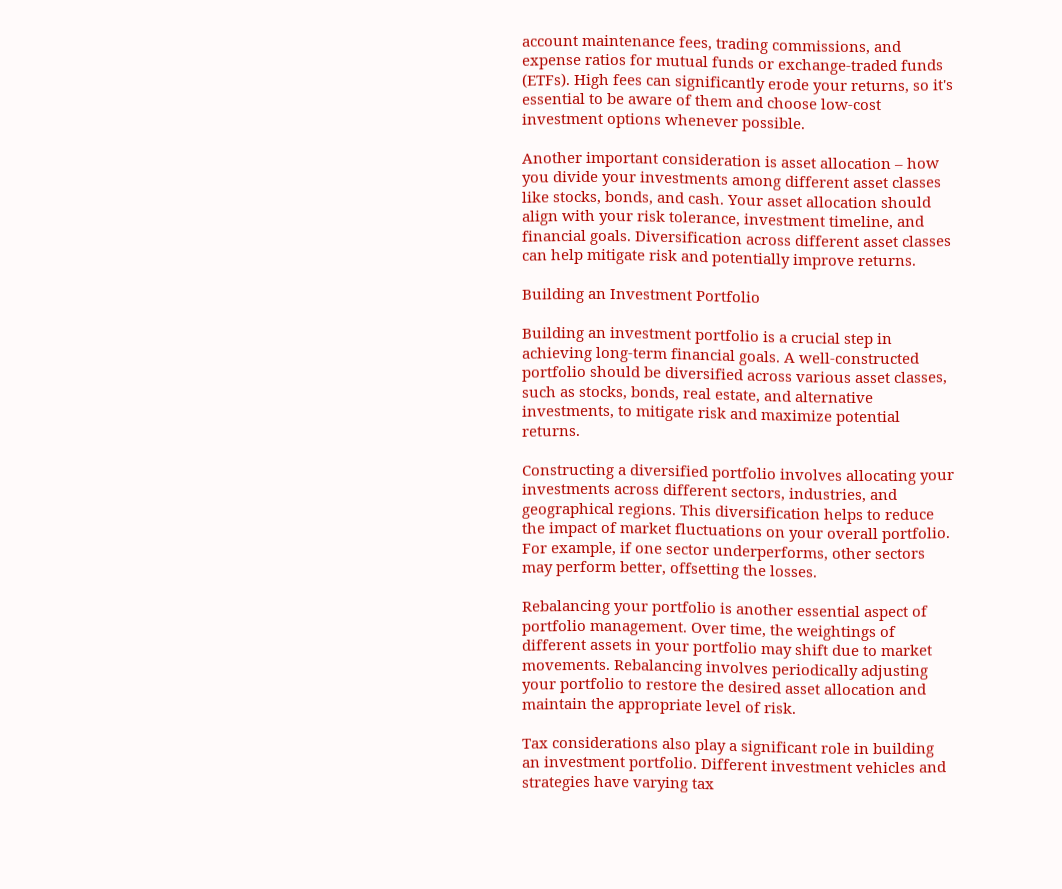account maintenance fees, trading commissions, and expense ratios for mutual funds or exchange-traded funds (ETFs). High fees can significantly erode your returns, so it's essential to be aware of them and choose low-cost investment options whenever possible.

Another important consideration is asset allocation – how you divide your investments among different asset classes like stocks, bonds, and cash. Your asset allocation should align with your risk tolerance, investment timeline, and financial goals. Diversification across different asset classes can help mitigate risk and potentially improve returns.

Building an Investment Portfolio

Building an investment portfolio is a crucial step in achieving long-term financial goals. A well-constructed portfolio should be diversified across various asset classes, such as stocks, bonds, real estate, and alternative investments, to mitigate risk and maximize potential returns.

Constructing a diversified portfolio involves allocating your investments across different sectors, industries, and geographical regions. This diversification helps to reduce the impact of market fluctuations on your overall portfolio. For example, if one sector underperforms, other sectors may perform better, offsetting the losses.

Rebalancing your portfolio is another essential aspect of portfolio management. Over time, the weightings of different assets in your portfolio may shift due to market movements. Rebalancing involves periodically adjusting your portfolio to restore the desired asset allocation and maintain the appropriate level of risk.

Tax considerations also play a significant role in building an investment portfolio. Different investment vehicles and strategies have varying tax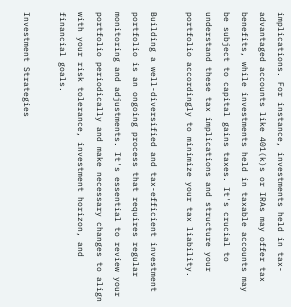implications. For instance, investments held in tax-advantaged accounts like 401(k)s or IRAs may offer tax benefits, while investments held in taxable accounts may be subject to capital gains taxes. It's crucial to understand these tax implications and structure your portfolio accordingly to minimize your tax liability.

Building a well-diversified and tax-efficient investment portfolio is an ongoing process that requires regular monitoring and adjustments. It's essential to review your portfolio periodically and make necessary changes to align with your risk tolerance, investment horizon, and financial goals.

Investment Strategies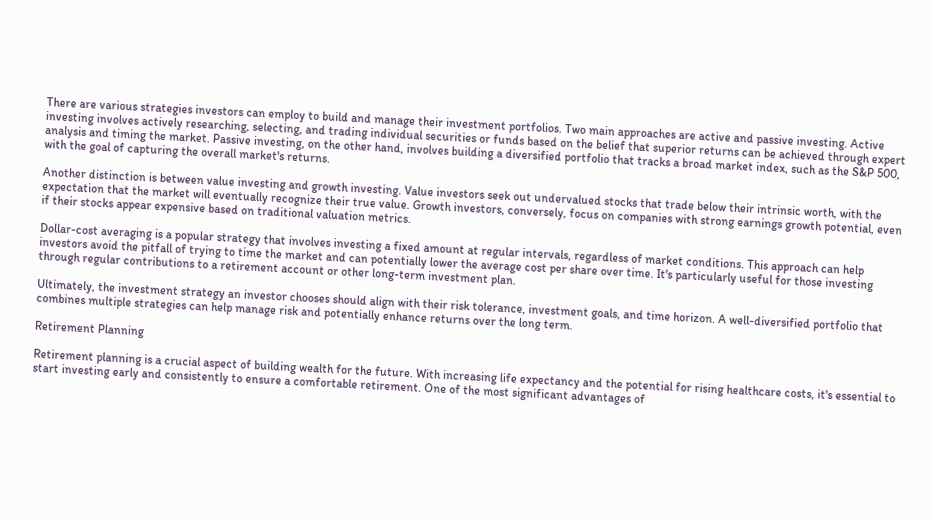There are various strategies investors can employ to build and manage their investment portfolios. Two main approaches are active and passive investing. Active investing involves actively researching, selecting, and trading individual securities or funds based on the belief that superior returns can be achieved through expert analysis and timing the market. Passive investing, on the other hand, involves building a diversified portfolio that tracks a broad market index, such as the S&P 500, with the goal of capturing the overall market's returns.

Another distinction is between value investing and growth investing. Value investors seek out undervalued stocks that trade below their intrinsic worth, with the expectation that the market will eventually recognize their true value. Growth investors, conversely, focus on companies with strong earnings growth potential, even if their stocks appear expensive based on traditional valuation metrics.

Dollar-cost averaging is a popular strategy that involves investing a fixed amount at regular intervals, regardless of market conditions. This approach can help investors avoid the pitfall of trying to time the market and can potentially lower the average cost per share over time. It's particularly useful for those investing through regular contributions to a retirement account or other long-term investment plan.

Ultimately, the investment strategy an investor chooses should align with their risk tolerance, investment goals, and time horizon. A well-diversified portfolio that combines multiple strategies can help manage risk and potentially enhance returns over the long term.

Retirement Planning

Retirement planning is a crucial aspect of building wealth for the future. With increasing life expectancy and the potential for rising healthcare costs, it's essential to start investing early and consistently to ensure a comfortable retirement. One of the most significant advantages of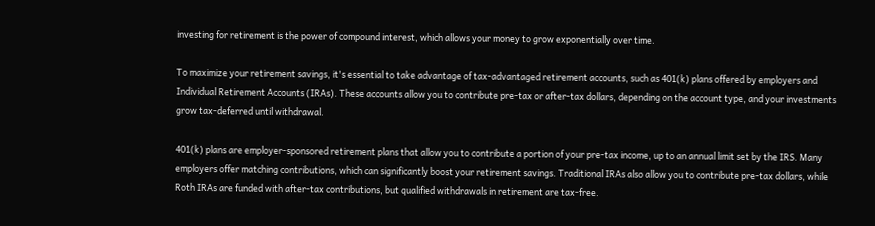investing for retirement is the power of compound interest, which allows your money to grow exponentially over time.

To maximize your retirement savings, it's essential to take advantage of tax-advantaged retirement accounts, such as 401(k) plans offered by employers and Individual Retirement Accounts (IRAs). These accounts allow you to contribute pre-tax or after-tax dollars, depending on the account type, and your investments grow tax-deferred until withdrawal.

401(k) plans are employer-sponsored retirement plans that allow you to contribute a portion of your pre-tax income, up to an annual limit set by the IRS. Many employers offer matching contributions, which can significantly boost your retirement savings. Traditional IRAs also allow you to contribute pre-tax dollars, while Roth IRAs are funded with after-tax contributions, but qualified withdrawals in retirement are tax-free.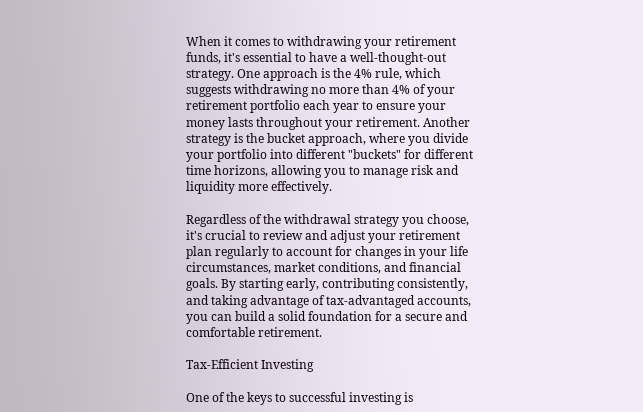When it comes to withdrawing your retirement funds, it's essential to have a well-thought-out strategy. One approach is the 4% rule, which suggests withdrawing no more than 4% of your retirement portfolio each year to ensure your money lasts throughout your retirement. Another strategy is the bucket approach, where you divide your portfolio into different "buckets" for different time horizons, allowing you to manage risk and liquidity more effectively.

Regardless of the withdrawal strategy you choose, it's crucial to review and adjust your retirement plan regularly to account for changes in your life circumstances, market conditions, and financial goals. By starting early, contributing consistently, and taking advantage of tax-advantaged accounts, you can build a solid foundation for a secure and comfortable retirement.

Tax-Efficient Investing

One of the keys to successful investing is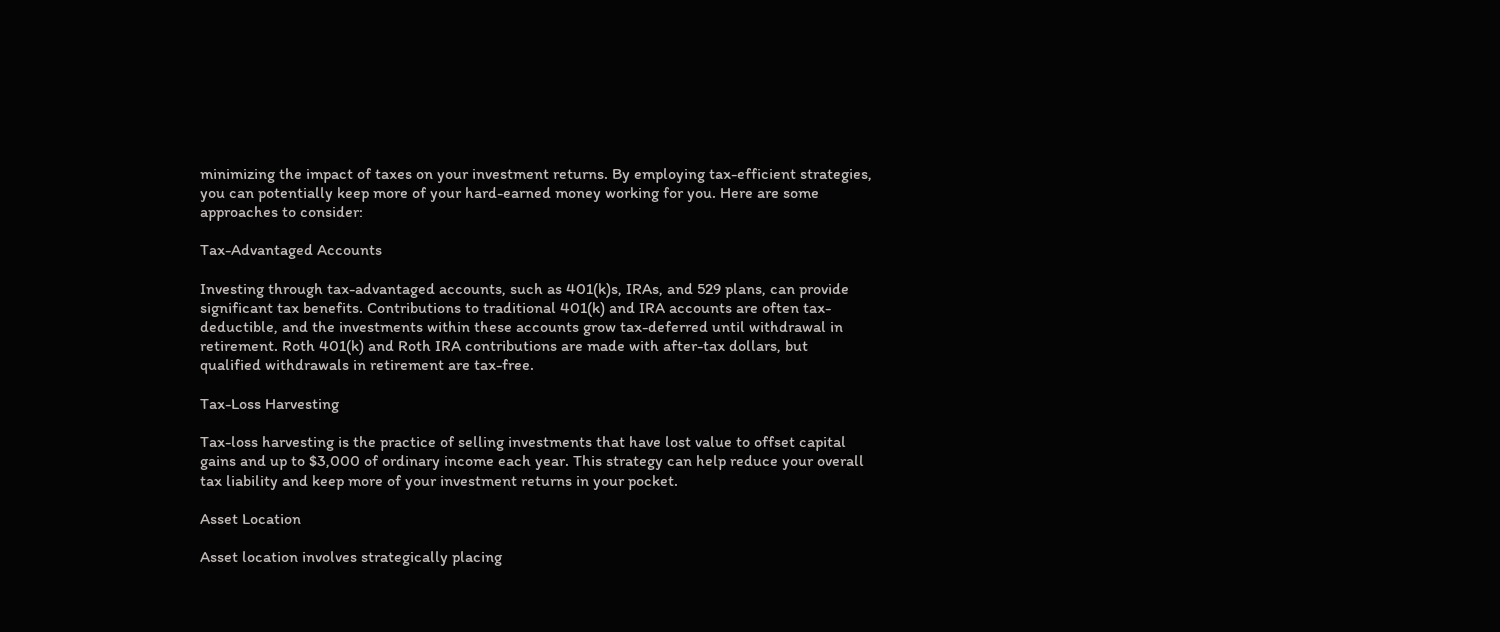minimizing the impact of taxes on your investment returns. By employing tax-efficient strategies, you can potentially keep more of your hard-earned money working for you. Here are some approaches to consider:

Tax-Advantaged Accounts

Investing through tax-advantaged accounts, such as 401(k)s, IRAs, and 529 plans, can provide significant tax benefits. Contributions to traditional 401(k) and IRA accounts are often tax-deductible, and the investments within these accounts grow tax-deferred until withdrawal in retirement. Roth 401(k) and Roth IRA contributions are made with after-tax dollars, but qualified withdrawals in retirement are tax-free.

Tax-Loss Harvesting

Tax-loss harvesting is the practice of selling investments that have lost value to offset capital gains and up to $3,000 of ordinary income each year. This strategy can help reduce your overall tax liability and keep more of your investment returns in your pocket.

Asset Location

Asset location involves strategically placing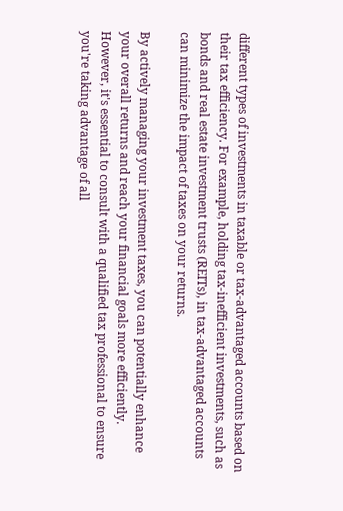different types of investments in taxable or tax-advantaged accounts based on their tax efficiency. For example, holding tax-inefficient investments, such as bonds and real estate investment trusts (REITs), in tax-advantaged accounts can minimize the impact of taxes on your returns.

By actively managing your investment taxes, you can potentially enhance your overall returns and reach your financial goals more efficiently. However, it's essential to consult with a qualified tax professional to ensure you're taking advantage of all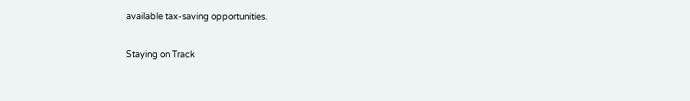available tax-saving opportunities.

Staying on Track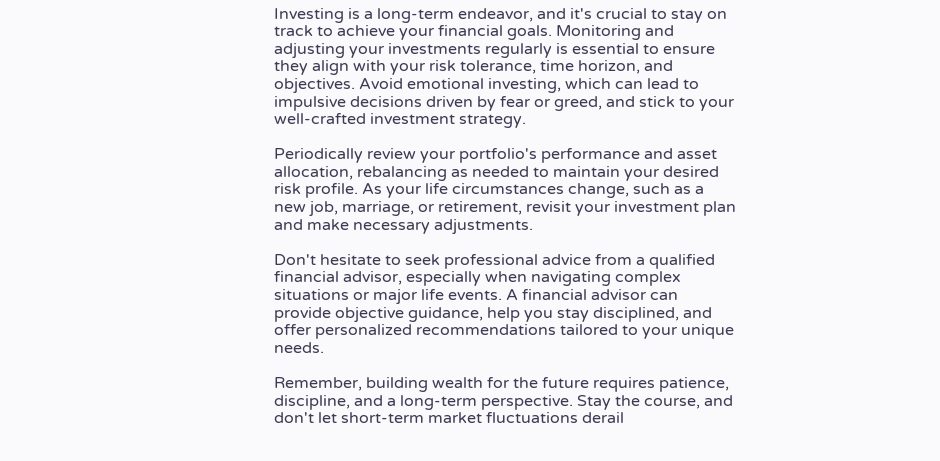Investing is a long-term endeavor, and it's crucial to stay on track to achieve your financial goals. Monitoring and adjusting your investments regularly is essential to ensure they align with your risk tolerance, time horizon, and objectives. Avoid emotional investing, which can lead to impulsive decisions driven by fear or greed, and stick to your well-crafted investment strategy.

Periodically review your portfolio's performance and asset allocation, rebalancing as needed to maintain your desired risk profile. As your life circumstances change, such as a new job, marriage, or retirement, revisit your investment plan and make necessary adjustments.

Don't hesitate to seek professional advice from a qualified financial advisor, especially when navigating complex situations or major life events. A financial advisor can provide objective guidance, help you stay disciplined, and offer personalized recommendations tailored to your unique needs.

Remember, building wealth for the future requires patience, discipline, and a long-term perspective. Stay the course, and don't let short-term market fluctuations derail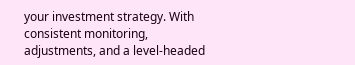your investment strategy. With consistent monitoring, adjustments, and a level-headed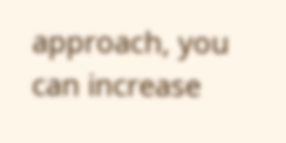approach, you can increase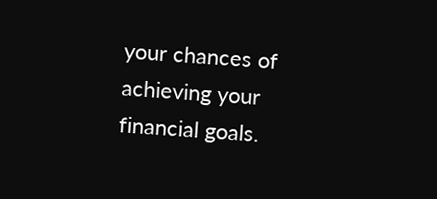your chances of achieving your financial goals.